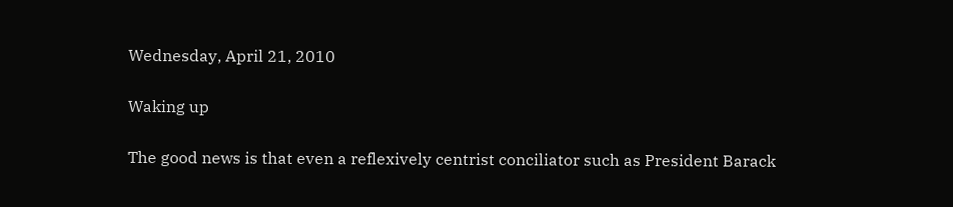Wednesday, April 21, 2010

Waking up

The good news is that even a reflexively centrist conciliator such as President Barack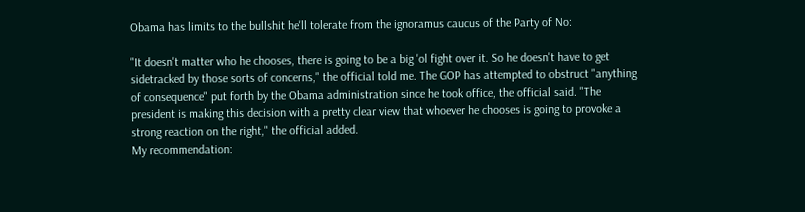Obama has limits to the bullshit he'll tolerate from the ignoramus caucus of the Party of No:

"It doesn't matter who he chooses, there is going to be a big 'ol fight over it. So he doesn't have to get sidetracked by those sorts of concerns," the official told me. The GOP has attempted to obstruct "anything of consequence" put forth by the Obama administration since he took office, the official said. "The president is making this decision with a pretty clear view that whoever he chooses is going to provoke a strong reaction on the right," the official added.
My recommendation: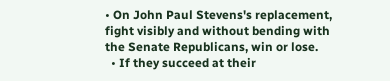• On John Paul Stevens's replacement, fight visibly and without bending with the Senate Republicans, win or lose.
  • If they succeed at their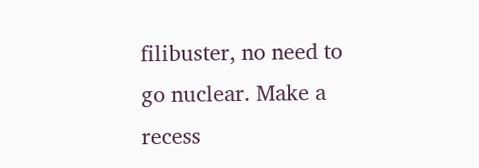filibuster, no need to go nuclear. Make a recess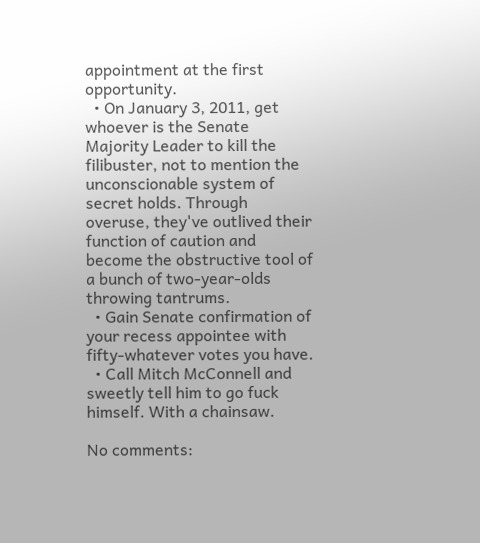appointment at the first opportunity.
  • On January 3, 2011, get whoever is the Senate Majority Leader to kill the filibuster, not to mention the unconscionable system of secret holds. Through overuse, they've outlived their function of caution and become the obstructive tool of a bunch of two-year-olds throwing tantrums.
  • Gain Senate confirmation of your recess appointee with fifty-whatever votes you have.
  • Call Mitch McConnell and sweetly tell him to go fuck himself. With a chainsaw.

No comments: